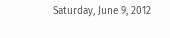Saturday, June 9, 2012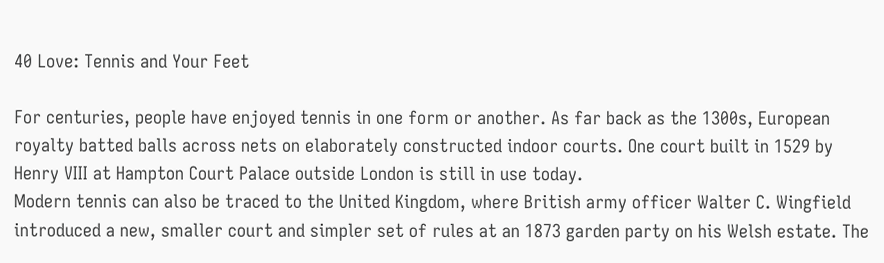40 Love: Tennis and Your Feet

For centuries, people have enjoyed tennis in one form or another. As far back as the 1300s, European royalty batted balls across nets on elaborately constructed indoor courts. One court built in 1529 by Henry VIII at Hampton Court Palace outside London is still in use today.
Modern tennis can also be traced to the United Kingdom, where British army officer Walter C. Wingfield introduced a new, smaller court and simpler set of rules at an 1873 garden party on his Welsh estate. The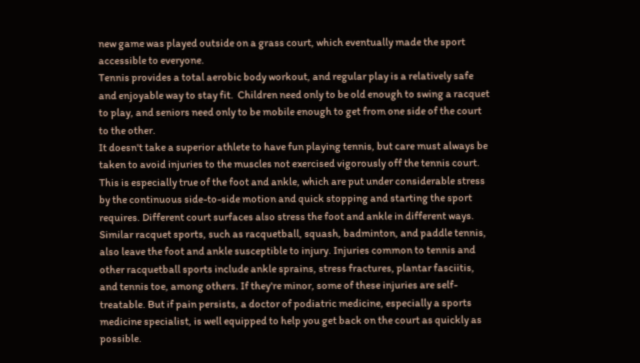new game was played outside on a grass court, which eventually made the sport accessible to everyone.
Tennis provides a total aerobic body workout, and regular play is a relatively safe and enjoyable way to stay fit.  Children need only to be old enough to swing a racquet to play, and seniors need only to be mobile enough to get from one side of the court to the other.
It doesn't take a superior athlete to have fun playing tennis, but care must always be taken to avoid injuries to the muscles not exercised vigorously off the tennis court.
This is especially true of the foot and ankle, which are put under considerable stress by the continuous side-to-side motion and quick stopping and starting the sport requires. Different court surfaces also stress the foot and ankle in different ways.
Similar racquet sports, such as racquetball, squash, badminton, and paddle tennis, also leave the foot and ankle susceptible to injury. Injuries common to tennis and other racquetball sports include ankle sprains, stress fractures, plantar fasciitis, and tennis toe, among others. If they're minor, some of these injuries are self-treatable. But if pain persists, a doctor of podiatric medicine, especially a sports medicine specialist, is well equipped to help you get back on the court as quickly as possible.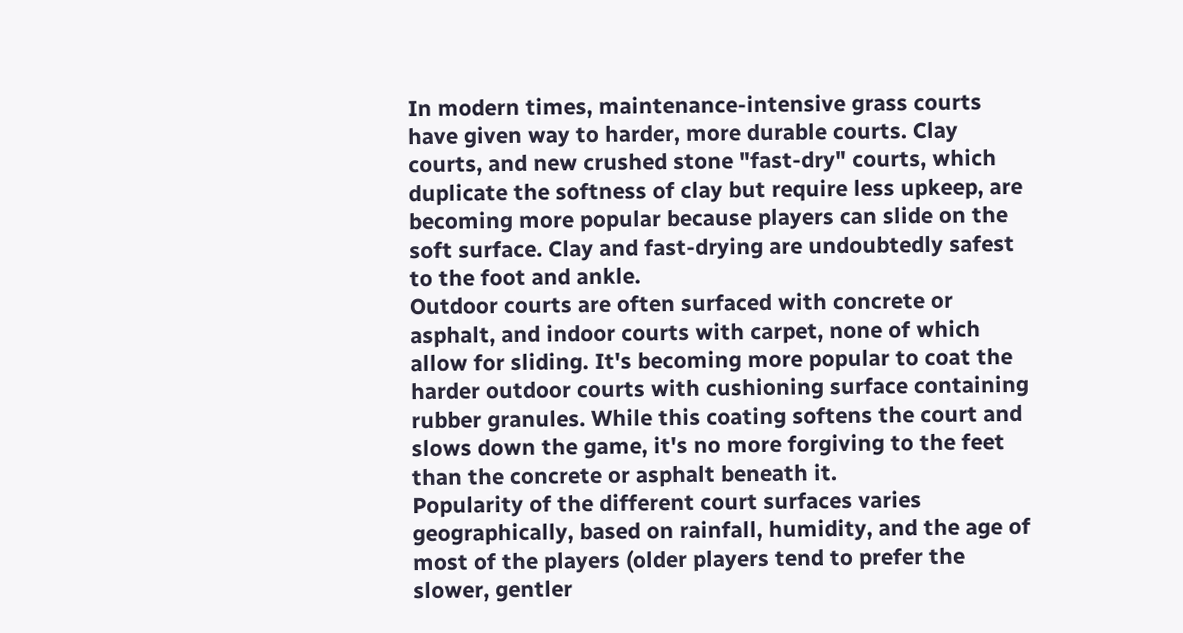In modern times, maintenance-intensive grass courts have given way to harder, more durable courts. Clay courts, and new crushed stone "fast-dry" courts, which duplicate the softness of clay but require less upkeep, are becoming more popular because players can slide on the soft surface. Clay and fast-drying are undoubtedly safest to the foot and ankle.
Outdoor courts are often surfaced with concrete or asphalt, and indoor courts with carpet, none of which allow for sliding. It's becoming more popular to coat the harder outdoor courts with cushioning surface containing rubber granules. While this coating softens the court and slows down the game, it's no more forgiving to the feet than the concrete or asphalt beneath it.
Popularity of the different court surfaces varies geographically, based on rainfall, humidity, and the age of most of the players (older players tend to prefer the slower, gentler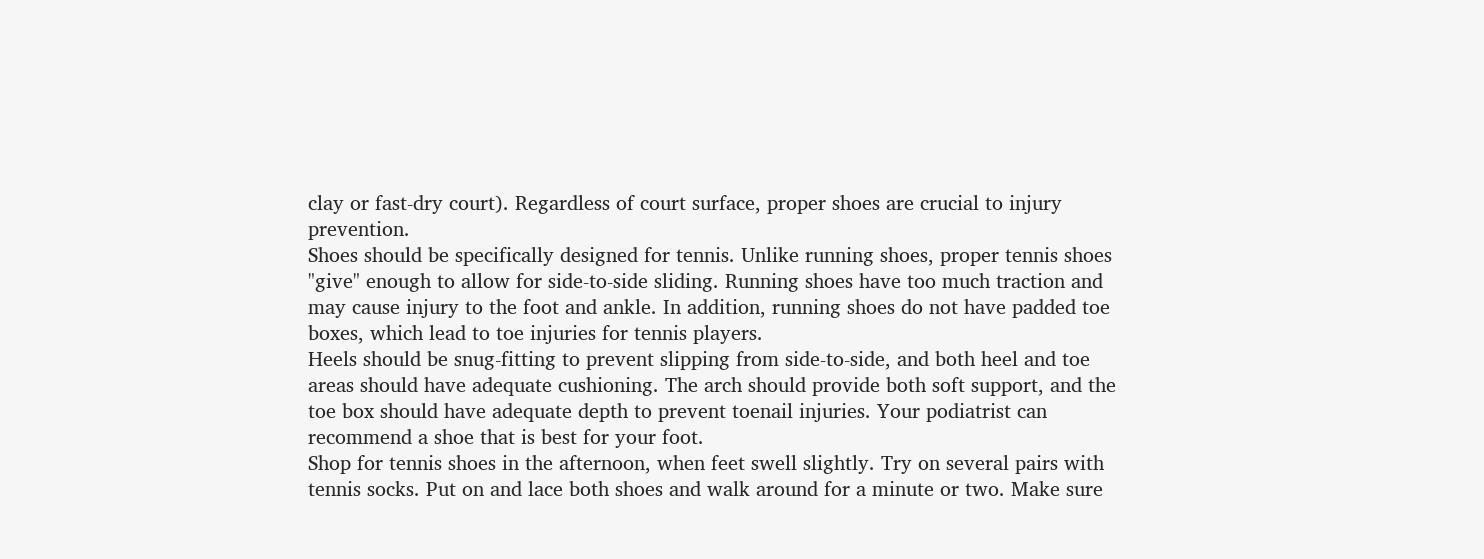clay or fast-dry court). Regardless of court surface, proper shoes are crucial to injury prevention.
Shoes should be specifically designed for tennis. Unlike running shoes, proper tennis shoes "give" enough to allow for side-to-side sliding. Running shoes have too much traction and may cause injury to the foot and ankle. In addition, running shoes do not have padded toe boxes, which lead to toe injuries for tennis players.
Heels should be snug-fitting to prevent slipping from side-to-side, and both heel and toe areas should have adequate cushioning. The arch should provide both soft support, and the toe box should have adequate depth to prevent toenail injuries. Your podiatrist can recommend a shoe that is best for your foot.
Shop for tennis shoes in the afternoon, when feet swell slightly. Try on several pairs with tennis socks. Put on and lace both shoes and walk around for a minute or two. Make sure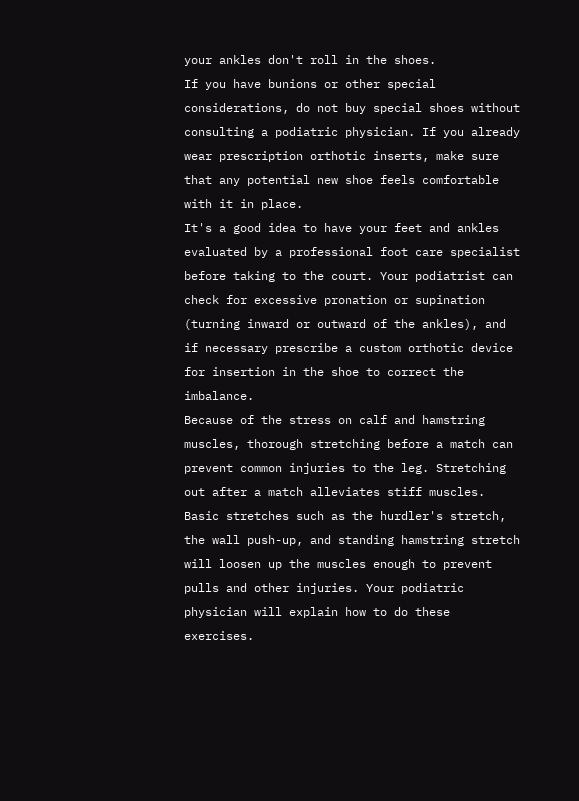your ankles don't roll in the shoes.
If you have bunions or other special considerations, do not buy special shoes without consulting a podiatric physician. If you already wear prescription orthotic inserts, make sure that any potential new shoe feels comfortable with it in place.
It's a good idea to have your feet and ankles evaluated by a professional foot care specialist before taking to the court. Your podiatrist can check for excessive pronation or supination (turning inward or outward of the ankles), and if necessary prescribe a custom orthotic device for insertion in the shoe to correct the imbalance.
Because of the stress on calf and hamstring muscles, thorough stretching before a match can prevent common injuries to the leg. Stretching out after a match alleviates stiff muscles.
Basic stretches such as the hurdler's stretch, the wall push-up, and standing hamstring stretch will loosen up the muscles enough to prevent pulls and other injuries. Your podiatric physician will explain how to do these exercises.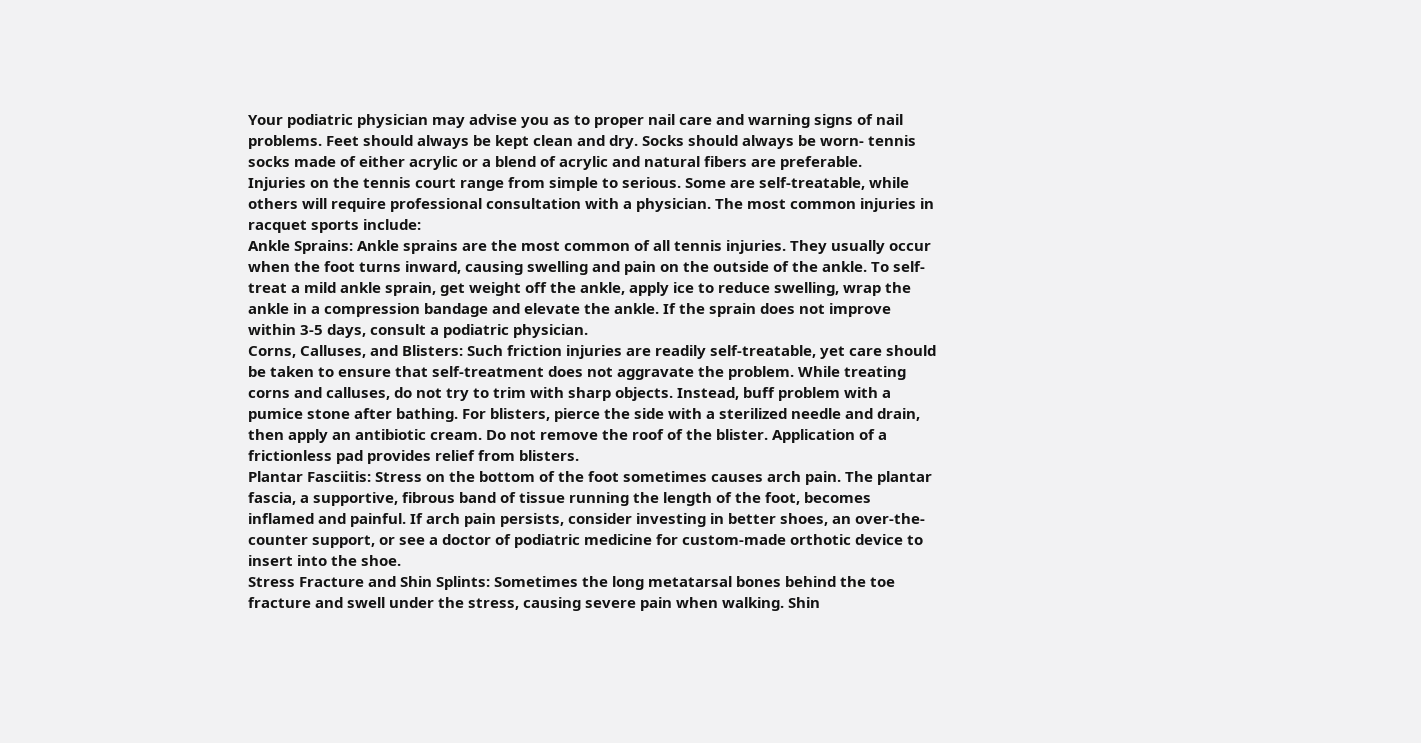Your podiatric physician may advise you as to proper nail care and warning signs of nail problems. Feet should always be kept clean and dry. Socks should always be worn- tennis socks made of either acrylic or a blend of acrylic and natural fibers are preferable.
Injuries on the tennis court range from simple to serious. Some are self-treatable, while others will require professional consultation with a physician. The most common injuries in racquet sports include:
Ankle Sprains: Ankle sprains are the most common of all tennis injuries. They usually occur when the foot turns inward, causing swelling and pain on the outside of the ankle. To self-treat a mild ankle sprain, get weight off the ankle, apply ice to reduce swelling, wrap the ankle in a compression bandage and elevate the ankle. If the sprain does not improve within 3-5 days, consult a podiatric physician.
Corns, Calluses, and Blisters: Such friction injuries are readily self-treatable, yet care should be taken to ensure that self-treatment does not aggravate the problem. While treating corns and calluses, do not try to trim with sharp objects. Instead, buff problem with a pumice stone after bathing. For blisters, pierce the side with a sterilized needle and drain, then apply an antibiotic cream. Do not remove the roof of the blister. Application of a frictionless pad provides relief from blisters.
Plantar Fasciitis: Stress on the bottom of the foot sometimes causes arch pain. The plantar fascia, a supportive, fibrous band of tissue running the length of the foot, becomes inflamed and painful. If arch pain persists, consider investing in better shoes, an over-the-counter support, or see a doctor of podiatric medicine for custom-made orthotic device to insert into the shoe.
Stress Fracture and Shin Splints: Sometimes the long metatarsal bones behind the toe fracture and swell under the stress, causing severe pain when walking. Shin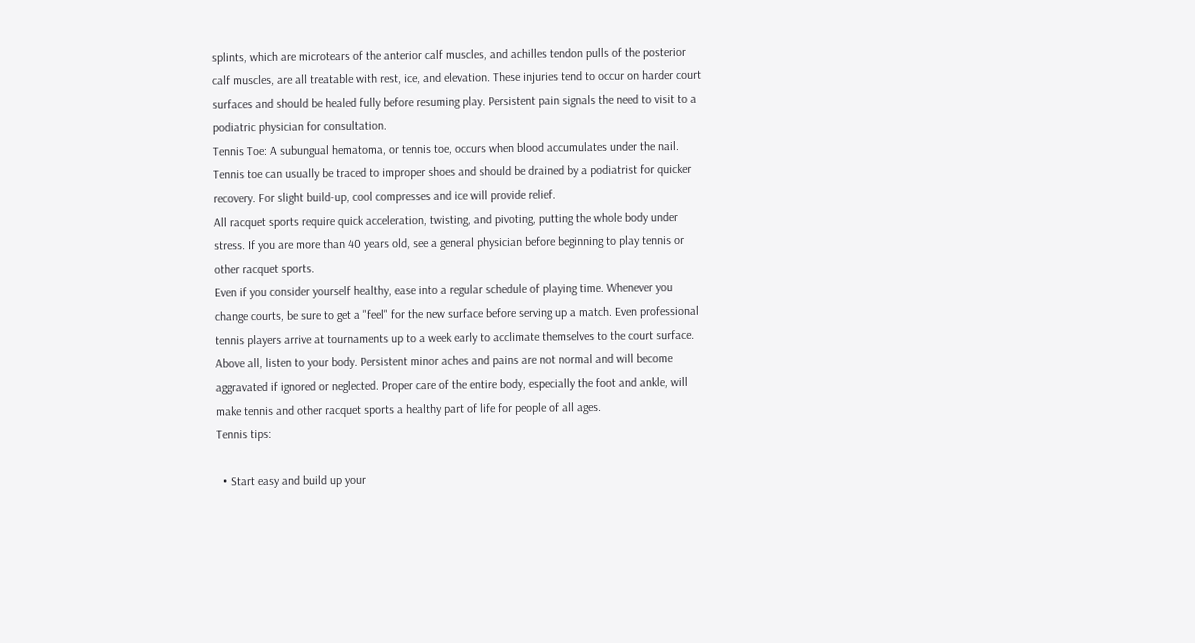splints, which are microtears of the anterior calf muscles, and achilles tendon pulls of the posterior calf muscles, are all treatable with rest, ice, and elevation. These injuries tend to occur on harder court surfaces and should be healed fully before resuming play. Persistent pain signals the need to visit to a podiatric physician for consultation.
Tennis Toe: A subungual hematoma, or tennis toe, occurs when blood accumulates under the nail. Tennis toe can usually be traced to improper shoes and should be drained by a podiatrist for quicker recovery. For slight build-up, cool compresses and ice will provide relief.
All racquet sports require quick acceleration, twisting, and pivoting, putting the whole body under stress. If you are more than 40 years old, see a general physician before beginning to play tennis or other racquet sports.
Even if you consider yourself healthy, ease into a regular schedule of playing time. Whenever you change courts, be sure to get a "feel" for the new surface before serving up a match. Even professional tennis players arrive at tournaments up to a week early to acclimate themselves to the court surface.
Above all, listen to your body. Persistent minor aches and pains are not normal and will become aggravated if ignored or neglected. Proper care of the entire body, especially the foot and ankle, will make tennis and other racquet sports a healthy part of life for people of all ages.
Tennis tips:

  • Start easy and build up your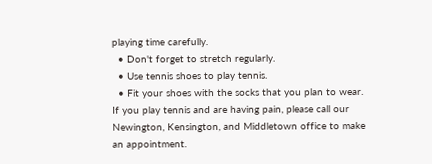playing time carefully.
  • Don't forget to stretch regularly.
  • Use tennis shoes to play tennis.
  • Fit your shoes with the socks that you plan to wear.
If you play tennis and are having pain, please call our Newington, Kensington, and Middletown office to make an appointment.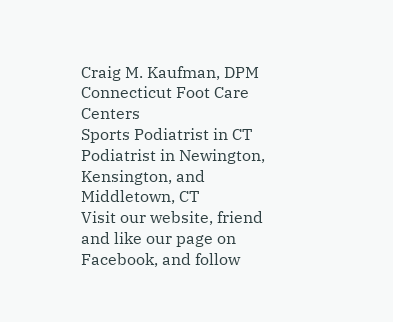Craig M. Kaufman, DPM
Connecticut Foot Care Centers
Sports Podiatrist in CT
Podiatrist in Newington, Kensington, and Middletown, CT
Visit our website, friend and like our page on Facebook, and follow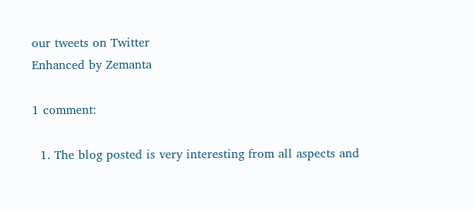our tweets on Twitter
Enhanced by Zemanta

1 comment:

  1. The blog posted is very interesting from all aspects and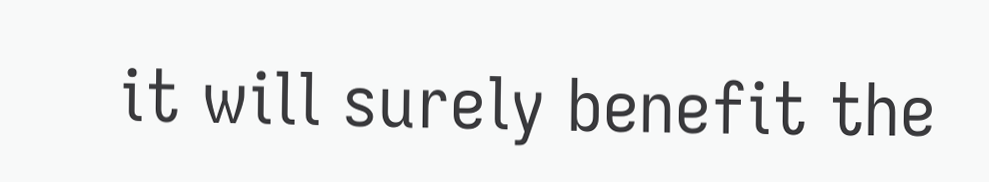it will surely benefit the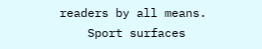readers by all means.
    Sport surfaces